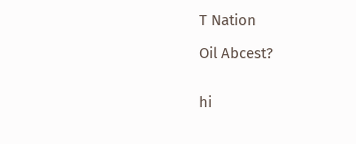T Nation

Oil Abcest?


hi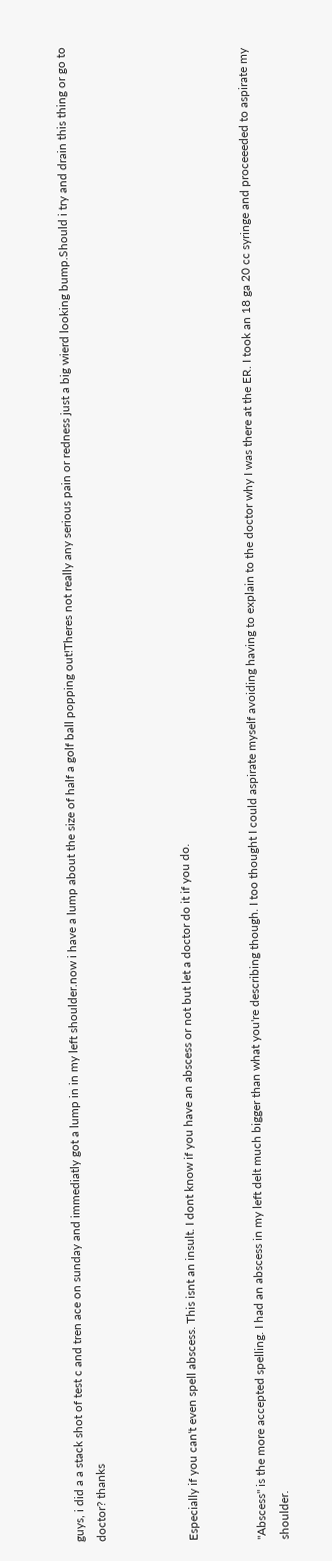guys, i did a a stack shot of test c and tren ace on sunday and immediatly got a lump in in my left shoulder.now i have a lump about the size of half a golf ball popping out!Theres not really any serious pain or redness just a big wierd looking bump.Should i try and drain this thing or go to doctor? thanks



Especially if you can't even spell abscess. This isnt an insult. I dont know if you have an abscess or not but let a doctor do it if you do.


"Abscess" is the more accepted spelling. I had an abscess in my left delt much bigger than what you're describing though. I too thought I could aspirate myself avoiding having to explain to the doctor why I was there at the ER. I took an 18 ga 20 cc syringe and proceeeded to aspirate my shoulder.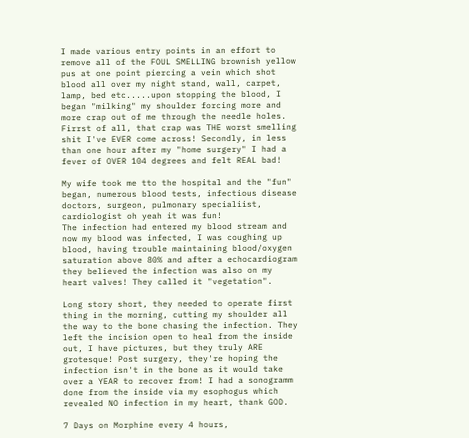I made various entry points in an effort to remove all of the FOUL SMELLING brownish yellow pus at one point piercing a vein which shot blood all over my night stand, wall, carpet, lamp, bed etc.....upon stopping the blood, I began "milking" my shoulder forcing more and more crap out of me through the needle holes. Firrst of all, that crap was THE worst smelling shit I've EVER come across! Secondly, in less than one hour after my "home surgery" I had a fever of OVER 104 degrees and felt REAL bad!

My wife took me tto the hospital and the "fun" began, numerous blood tests, infectious disease doctors, surgeon, pulmonary specialiist, cardiologist oh yeah it was fun!
The infection had entered my blood stream and now my blood was infected, I was coughing up blood, having trouble maintaining blood/oxygen saturation above 80% and after a echocardiogram they believed the infection was also on my heart valves! They called it "vegetation".

Long story short, they needed to operate first thing in the morning, cutting my shoulder all the way to the bone chasing the infection. They left the incision open to heal from the inside out, I have pictures, but they truly ARE grotesque! Post surgery, they're hoping the infection isn't in the bone as it would take over a YEAR to recover from! I had a sonogramm done from the inside via my esophogus which revealed NO infection in my heart, thank GOD.

7 Days on Morphine every 4 hours,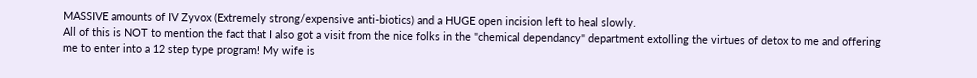MASSIVE amounts of IV Zyvox (Extremely strong/expensive anti-biotics) and a HUGE open incision left to heal slowly.
All of this is NOT to mention the fact that I also got a visit from the nice folks in the "chemical dependancy" department extolling the virtues of detox to me and offering me to enter into a 12 step type program! My wife is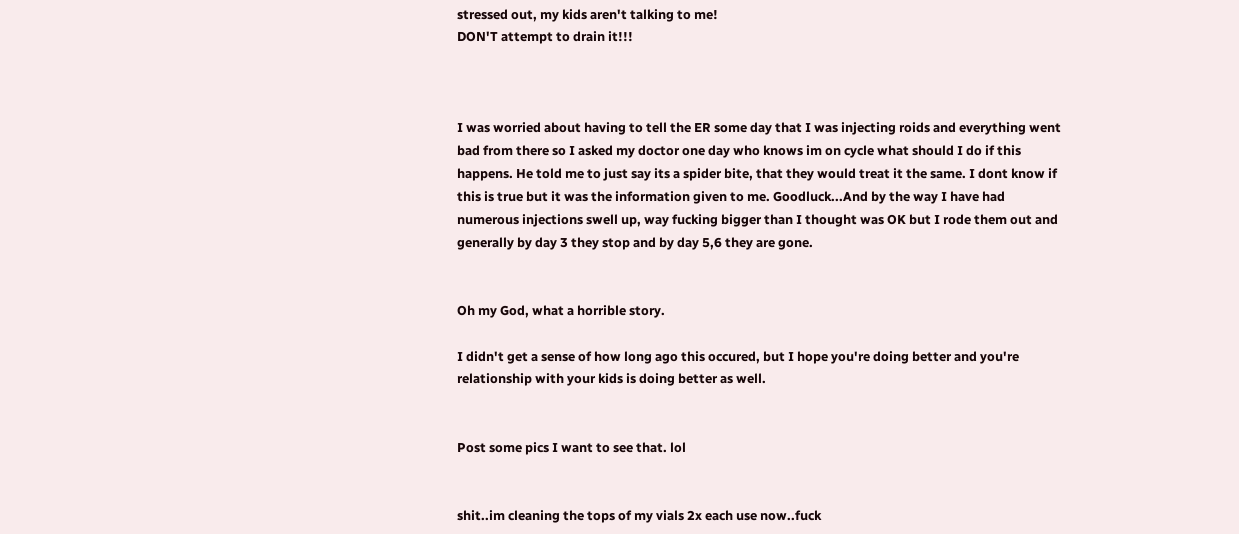stressed out, my kids aren't talking to me!
DON'T attempt to drain it!!!



I was worried about having to tell the ER some day that I was injecting roids and everything went bad from there so I asked my doctor one day who knows im on cycle what should I do if this happens. He told me to just say its a spider bite, that they would treat it the same. I dont know if this is true but it was the information given to me. Goodluck...And by the way I have had numerous injections swell up, way fucking bigger than I thought was OK but I rode them out and generally by day 3 they stop and by day 5,6 they are gone.


Oh my God, what a horrible story.

I didn't get a sense of how long ago this occured, but I hope you're doing better and you're relationship with your kids is doing better as well.


Post some pics I want to see that. lol


shit..im cleaning the tops of my vials 2x each use now..fuck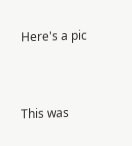Here's a pic


This was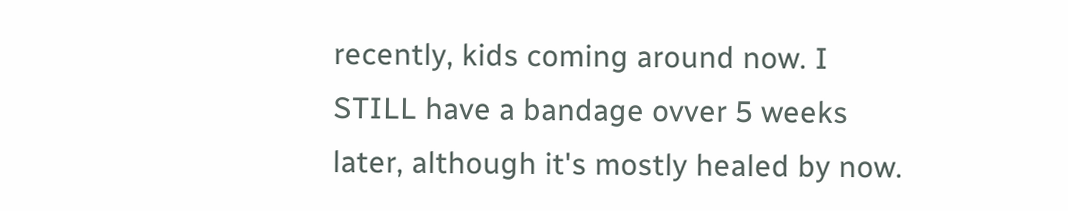recently, kids coming around now. I STILL have a bandage ovver 5 weeks later, although it's mostly healed by now.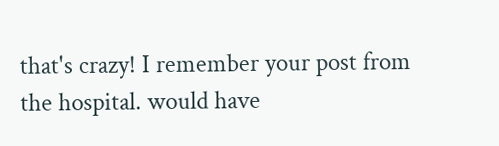that's crazy! I remember your post from the hospital. would have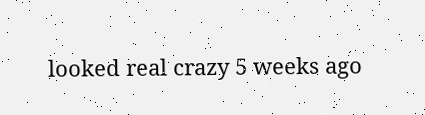looked real crazy 5 weeks ago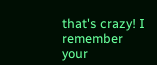that's crazy! I remember your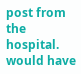post from the hospital. would have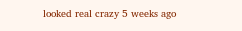looked real crazy 5 weeks ago